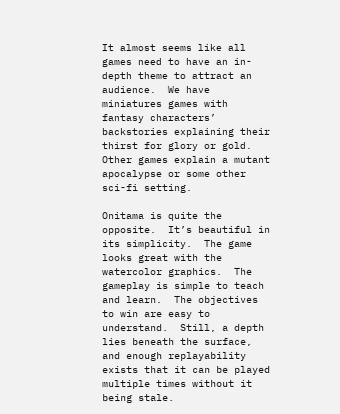It almost seems like all games need to have an in-depth theme to attract an audience.  We have miniatures games with fantasy characters’ backstories explaining their thirst for glory or gold.  Other games explain a mutant apocalypse or some other sci-fi setting.

Onitama is quite the opposite.  It’s beautiful in its simplicity.  The game looks great with the watercolor graphics.  The gameplay is simple to teach and learn.  The objectives to win are easy to understand.  Still, a depth lies beneath the surface, and enough replayability exists that it can be played multiple times without it being stale.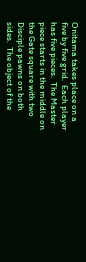Onitama takes place on a five by five grid.  Each player has five pieces.  The Master piece starts in the middle on the Gate square with two Disciple pawns on both sides.  The object of the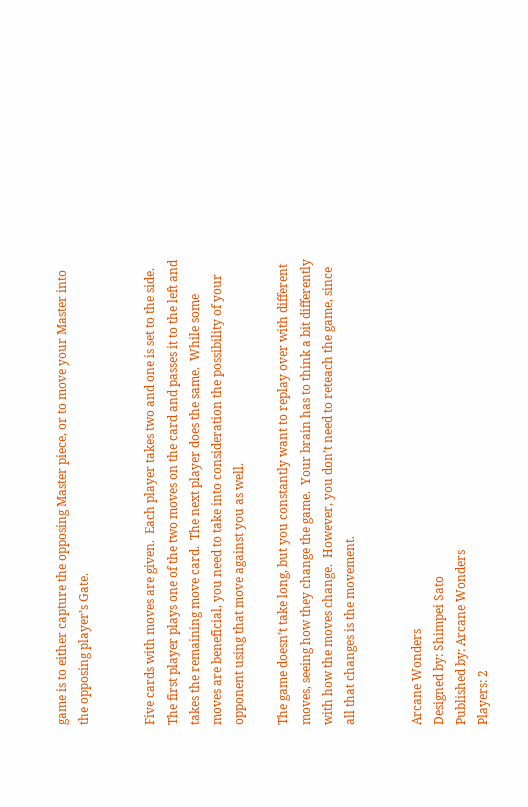game is to either capture the opposing Master piece, or to move your Master into the opposing player’s Gate.


Five cards with moves are given.  Each player takes two and one is set to the side.  The first player plays one of the two moves on the card and passes it to the left and takes the remaining move card.  The next player does the same.  While some moves are beneficial, you need to take into consideration the possibility of your opponent using that move against you as well.

The game doesn’t take long, but you constantly want to replay over with different moves, seeing how they change the game.  Your brain has to think a bit differently with how the moves change.  However, you don’t need to reteach the game, since all that changes is the movement.


Arcane Wonders
Designed by: Shimpei Sato
Published by: Arcane Wonders
Players: 2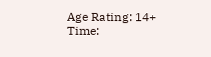Age Rating: 14+
Time: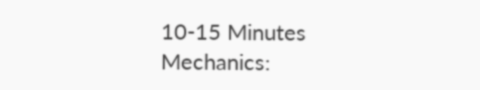10-15 Minutes
Mechanics: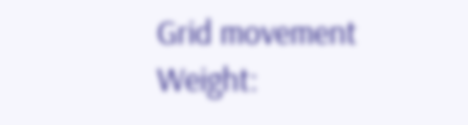Grid movement
Weight: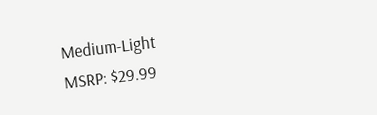Medium-Light
MSRP: $29.99